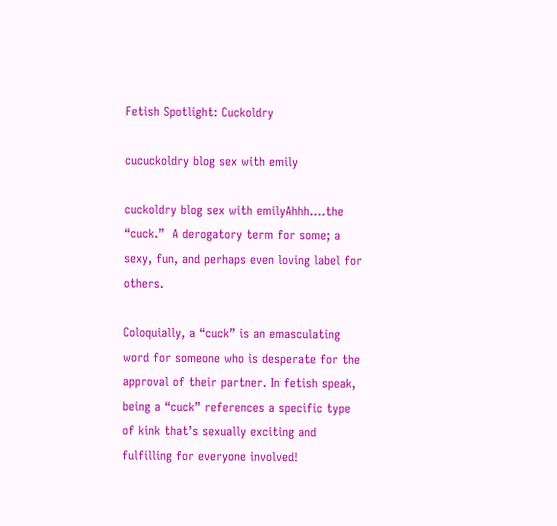Fetish Spotlight: Cuckoldry

cucuckoldry blog sex with emily

cuckoldry blog sex with emilyAhhh….the “cuck.”  A derogatory term for some; a sexy, fun, and perhaps even loving label for others.

Coloquially, a “cuck” is an emasculating word for someone who is desperate for the approval of their partner. In fetish speak, being a “cuck” references a specific type of kink that’s sexually exciting and fulfilling for everyone involved!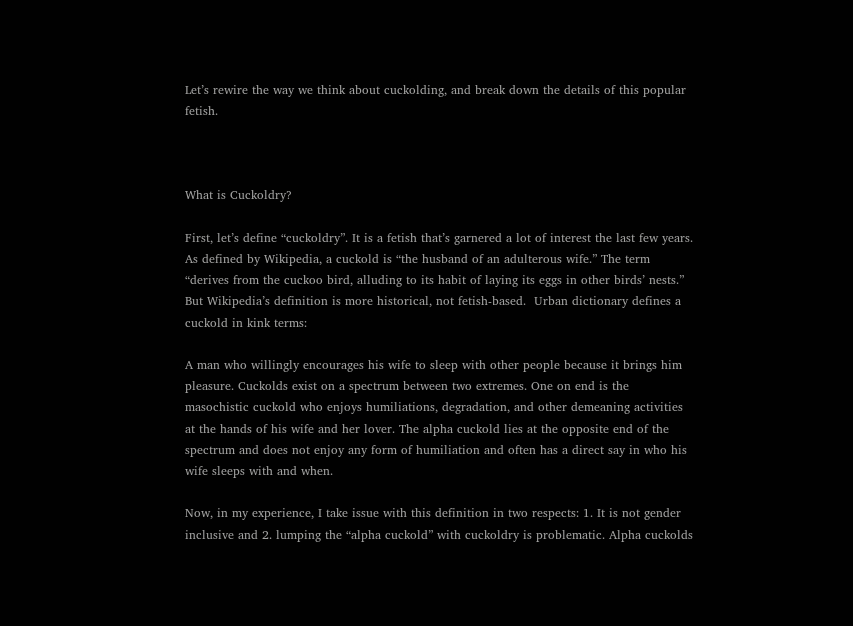Let’s rewire the way we think about cuckolding, and break down the details of this popular fetish.



What is Cuckoldry?

First, let’s define “cuckoldry”. It is a fetish that’s garnered a lot of interest the last few years. As defined by Wikipedia, a cuckold is “the husband of an adulterous wife.” The term “derives from the cuckoo bird, alluding to its habit of laying its eggs in other birds’ nests.” But Wikipedia’s definition is more historical, not fetish-based.  Urban dictionary defines a cuckold in kink terms:

A man who willingly encourages his wife to sleep with other people because it brings him pleasure. Cuckolds exist on a spectrum between two extremes. One on end is the masochistic cuckold who enjoys humiliations, degradation, and other demeaning activities at the hands of his wife and her lover. The alpha cuckold lies at the opposite end of the spectrum and does not enjoy any form of humiliation and often has a direct say in who his wife sleeps with and when.

Now, in my experience, I take issue with this definition in two respects: 1. It is not gender inclusive and 2. lumping the “alpha cuckold” with cuckoldry is problematic. Alpha cuckolds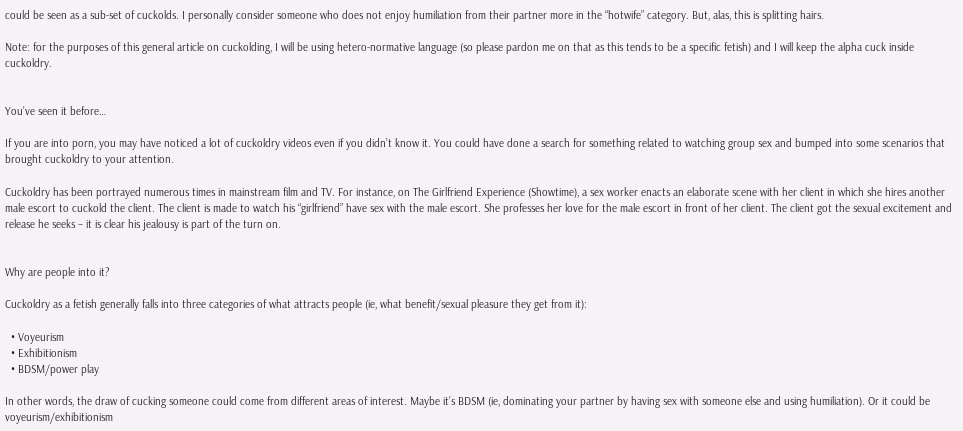could be seen as a sub-set of cuckolds. I personally consider someone who does not enjoy humiliation from their partner more in the “hotwife” category. But, alas, this is splitting hairs.

Note: for the purposes of this general article on cuckolding, I will be using hetero-normative language (so please pardon me on that as this tends to be a specific fetish) and I will keep the alpha cuck inside cuckoldry.


You’ve seen it before…

If you are into porn, you may have noticed a lot of cuckoldry videos even if you didn’t know it. You could have done a search for something related to watching group sex and bumped into some scenarios that brought cuckoldry to your attention.

Cuckoldry has been portrayed numerous times in mainstream film and TV. For instance, on The Girlfriend Experience (Showtime), a sex worker enacts an elaborate scene with her client in which she hires another male escort to cuckold the client. The client is made to watch his “girlfriend” have sex with the male escort. She professes her love for the male escort in front of her client. The client got the sexual excitement and release he seeks – it is clear his jealousy is part of the turn on.


Why are people into it?

Cuckoldry as a fetish generally falls into three categories of what attracts people (ie, what benefit/sexual pleasure they get from it):

  • Voyeurism
  • Exhibitionism
  • BDSM/power play

In other words, the draw of cucking someone could come from different areas of interest. Maybe it’s BDSM (ie, dominating your partner by having sex with someone else and using humiliation). Or it could be voyeurism/exhibitionism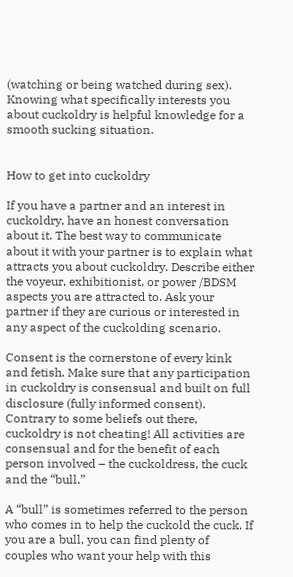(watching or being watched during sex). Knowing what specifically interests you about cuckoldry is helpful knowledge for a smooth sucking situation.


How to get into cuckoldry

If you have a partner and an interest in cuckoldry, have an honest conversation about it. The best way to communicate about it with your partner is to explain what attracts you about cuckoldry. Describe either the voyeur, exhibitionist, or power /BDSM aspects you are attracted to. Ask your partner if they are curious or interested in any aspect of the cuckolding scenario.

Consent is the cornerstone of every kink and fetish. Make sure that any participation in cuckoldry is consensual and built on full disclosure (fully informed consent). Contrary to some beliefs out there, cuckoldry is not cheating! All activities are consensual and for the benefit of each person involved – the cuckoldress, the cuck and the “bull.”

A “bull” is sometimes referred to the person who comes in to help the cuckold the cuck. If you are a bull, you can find plenty of couples who want your help with this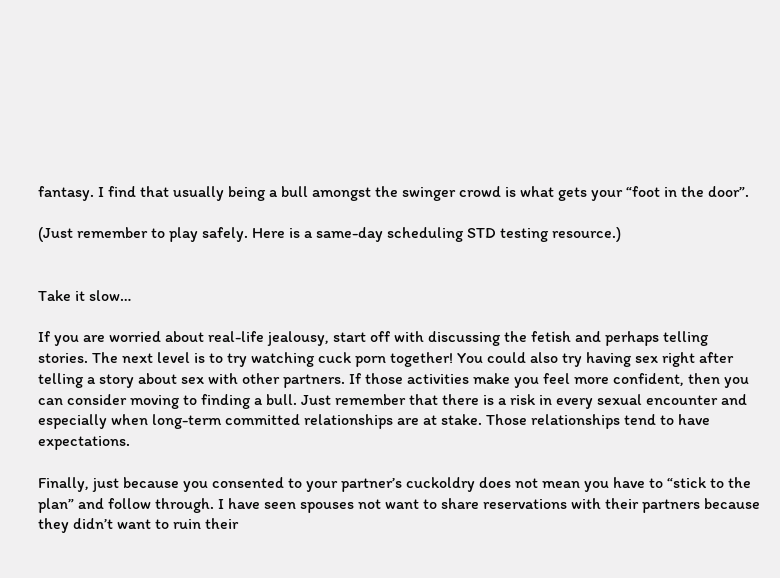fantasy. I find that usually being a bull amongst the swinger crowd is what gets your “foot in the door”.

(Just remember to play safely. Here is a same-day scheduling STD testing resource.)


Take it slow…

If you are worried about real-life jealousy, start off with discussing the fetish and perhaps telling stories. The next level is to try watching cuck porn together! You could also try having sex right after telling a story about sex with other partners. If those activities make you feel more confident, then you can consider moving to finding a bull. Just remember that there is a risk in every sexual encounter and especially when long-term committed relationships are at stake. Those relationships tend to have expectations.

Finally, just because you consented to your partner’s cuckoldry does not mean you have to “stick to the plan” and follow through. I have seen spouses not want to share reservations with their partners because they didn’t want to ruin their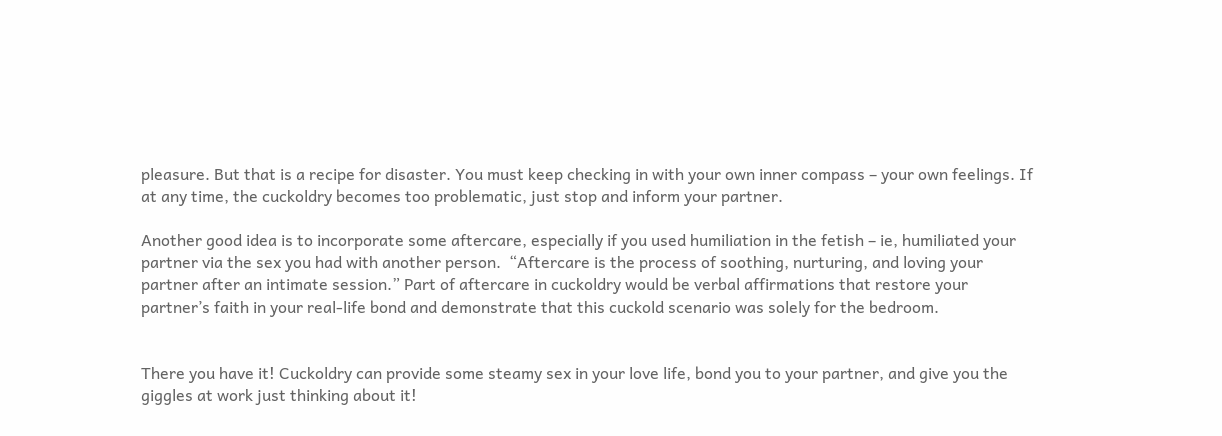pleasure. But that is a recipe for disaster. You must keep checking in with your own inner compass – your own feelings. If at any time, the cuckoldry becomes too problematic, just stop and inform your partner.

Another good idea is to incorporate some aftercare, especially if you used humiliation in the fetish – ie, humiliated your partner via the sex you had with another person.  “Aftercare is the process of soothing, nurturing, and loving your partner after an intimate session.” Part of aftercare in cuckoldry would be verbal affirmations that restore your partner’s faith in your real-life bond and demonstrate that this cuckold scenario was solely for the bedroom.


There you have it! Cuckoldry can provide some steamy sex in your love life, bond you to your partner, and give you the giggles at work just thinking about it!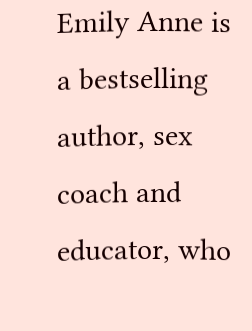Emily Anne is a bestselling author, sex coach and educator, who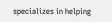specializes in helping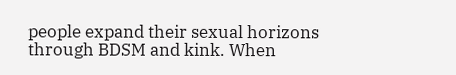people expand their sexual horizons through BDSM and kink. When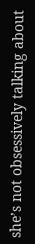she’s not obsessively talking about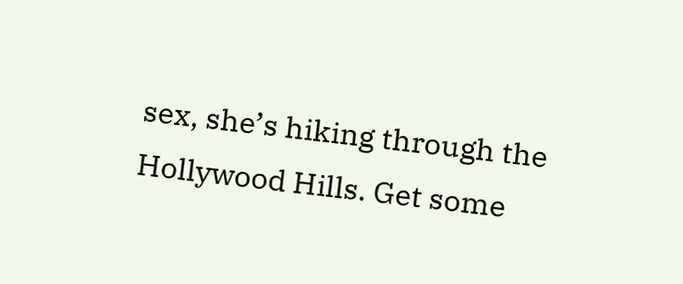sex, she’s hiking through the Hollywood Hills. Get some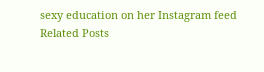sexy education on her Instagram feed
Related Posts